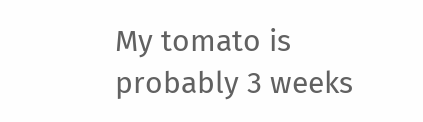My tomato is probably 3 weeks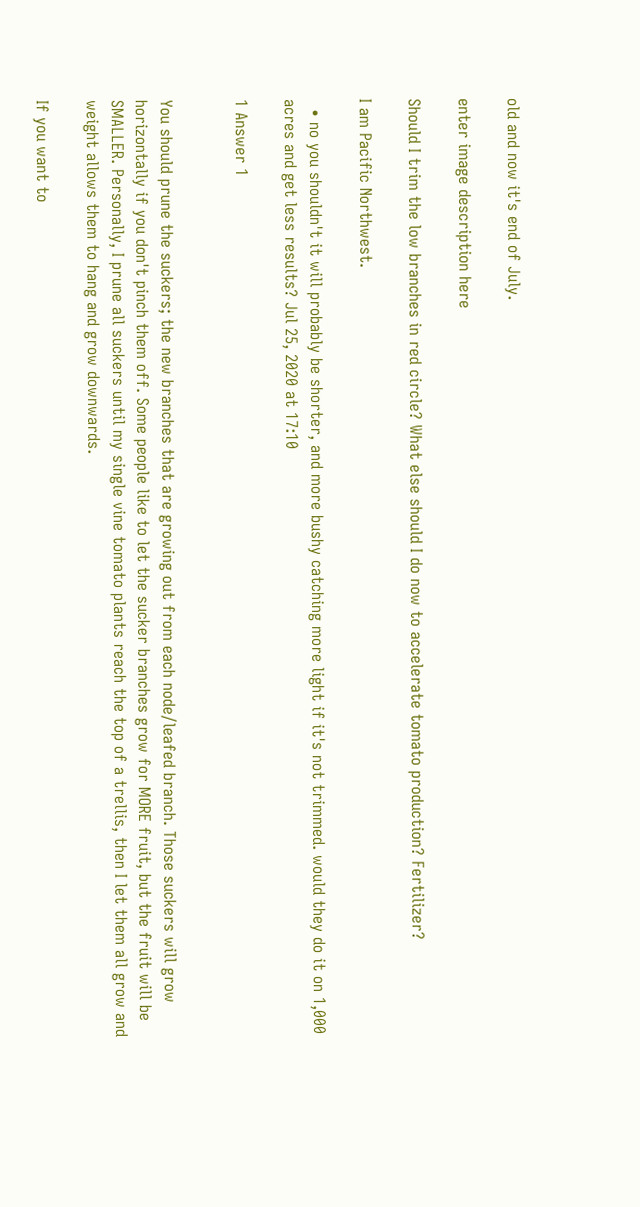old and now it's end of July.

enter image description here

Should I trim the low branches in red circle? What else should I do now to accelerate tomato production? Fertilizer?

I am Pacific Northwest.

  • no you shouldn't it will probably be shorter, and more bushy catching more light if it's not trimmed. would they do it on 1,000 acres and get less results? Jul 25, 2020 at 17:10

1 Answer 1


You should prune the suckers; the new branches that are growing out from each node/leafed branch. Those suckers will grow horizontally if you don't pinch them off. Some people like to let the sucker branches grow for MORE fruit, but the fruit will be SMALLER. Personally, I prune all suckers until my single vine tomato plants reach the top of a trellis, then I let them all grow and weight allows them to hang and grow downwards.

If you want to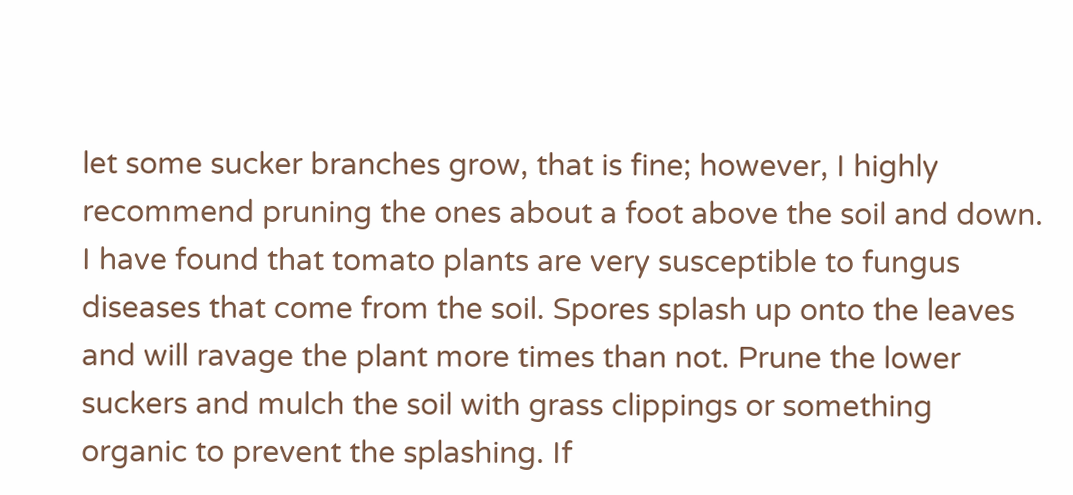let some sucker branches grow, that is fine; however, I highly recommend pruning the ones about a foot above the soil and down. I have found that tomato plants are very susceptible to fungus diseases that come from the soil. Spores splash up onto the leaves and will ravage the plant more times than not. Prune the lower suckers and mulch the soil with grass clippings or something organic to prevent the splashing. If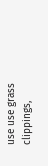use use grass clippings,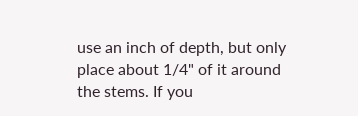use an inch of depth, but only place about 1/4" of it around the stems. If you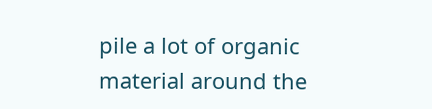pile a lot of organic material around the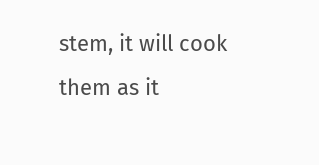stem, it will cook them as it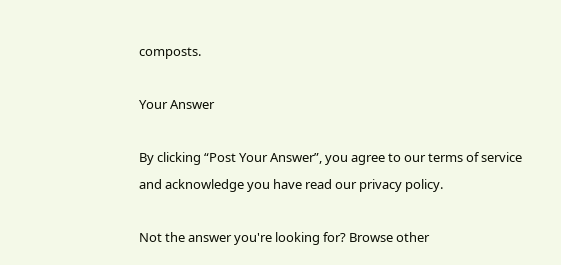composts.

Your Answer

By clicking “Post Your Answer”, you agree to our terms of service and acknowledge you have read our privacy policy.

Not the answer you're looking for? Browse other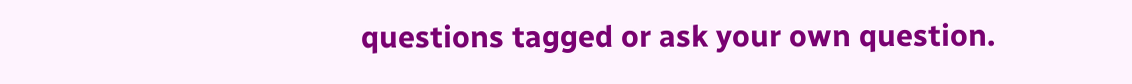questions tagged or ask your own question.